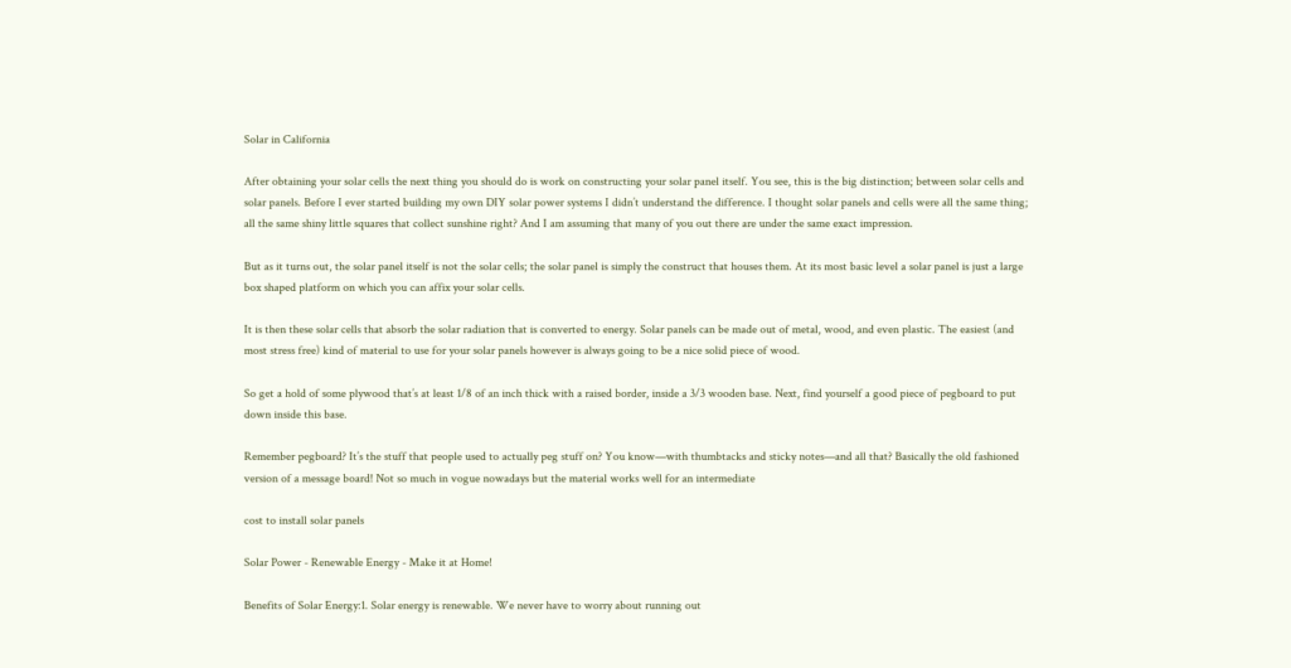Solar in California

After obtaining your solar cells the next thing you should do is work on constructing your solar panel itself. You see, this is the big distinction; between solar cells and solar panels. Before I ever started building my own DIY solar power systems I didn’t understand the difference. I thought solar panels and cells were all the same thing; all the same shiny little squares that collect sunshine right? And I am assuming that many of you out there are under the same exact impression.

But as it turns out, the solar panel itself is not the solar cells; the solar panel is simply the construct that houses them. At its most basic level a solar panel is just a large box shaped platform on which you can affix your solar cells.

It is then these solar cells that absorb the solar radiation that is converted to energy. Solar panels can be made out of metal, wood, and even plastic. The easiest (and most stress free) kind of material to use for your solar panels however is always going to be a nice solid piece of wood.

So get a hold of some plywood that’s at least 1/8 of an inch thick with a raised border, inside a 3/3 wooden base. Next, find yourself a good piece of pegboard to put down inside this base.

Remember pegboard? It’s the stuff that people used to actually peg stuff on? You know—with thumbtacks and sticky notes—and all that? Basically the old fashioned version of a message board! Not so much in vogue nowadays but the material works well for an intermediate

cost to install solar panels

Solar Power - Renewable Energy - Make it at Home!

Benefits of Solar Energy:1. Solar energy is renewable. We never have to worry about running out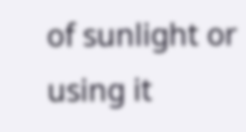of sunlight or using it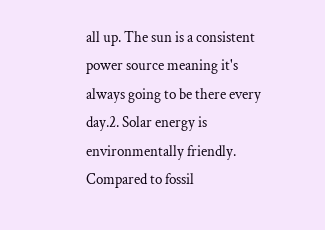all up. The sun is a consistent power source meaning it's always going to be there every day.2. Solar energy is environmentally friendly. Compared to fossil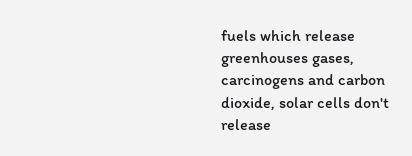fuels which release greenhouses gases, carcinogens and carbon dioxide, solar cells don't release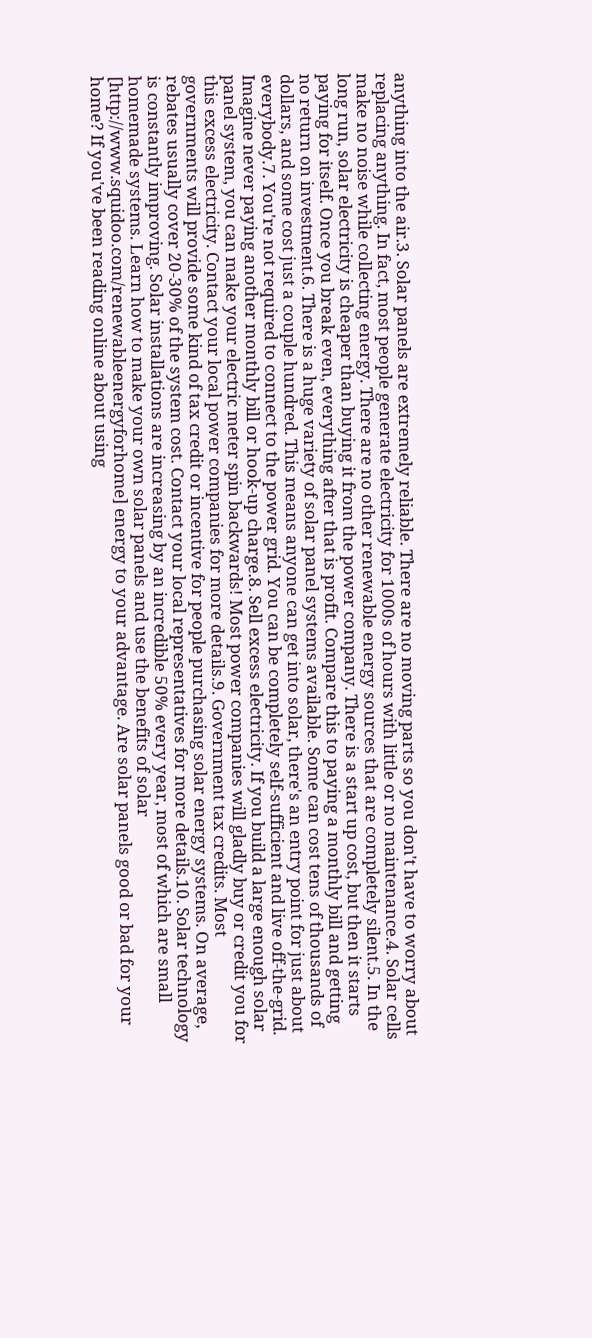anything into the air.3. Solar panels are extremely reliable. There are no moving parts so you don't have to worry about replacing anything. In fact, most people generate electricity for 1000s of hours with little or no maintenance.4. Solar cells make no noise while collecting energy. There are no other renewable energy sources that are completely silent.5. In the long run, solar electricity is cheaper than buying it from the power company. There is a start up cost, but then it starts paying for itself. Once you break even, everything after that is profit. Compare this to paying a monthly bill and getting no return on investment.6. There is a huge variety of solar panel systems available. Some can cost tens of thousands of dollars, and some cost just a couple hundred. This means anyone can get into solar, there's an entry point for just about everybody.7. You're not required to connect to the power grid. You can be completely self-sufficient and live off-the-grid. Imagine never paying another monthly bill or hook-up charge.8. Sell excess electricity. If you build a large enough solar panel system, you can make your electric meter spin backwards! Most power companies will gladly buy or credit you for this excess electricity. Contact your local power companies for more details.9. Government tax credits. Most governments will provide some kind of tax credit or incentive for people purchasing solar energy systems. On average, rebates usually cover 20-30% of the system cost. Contact your local representatives for more details.10. Solar technology is constantly improving. Solar installations are increasing by an incredible 50% every year, most of which are small homemade systems. Learn how to make your own solar panels and use the benefits of solar [http://www.squidoo.com/renewableenergyforhome] energy to your advantage. Are solar panels good or bad for your home? If you've been reading online about using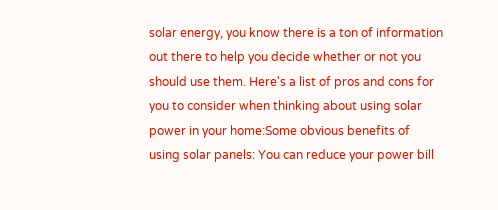solar energy, you know there is a ton of information out there to help you decide whether or not you should use them. Here's a list of pros and cons for you to consider when thinking about using solar power in your home:Some obvious benefits of using solar panels: You can reduce your power bill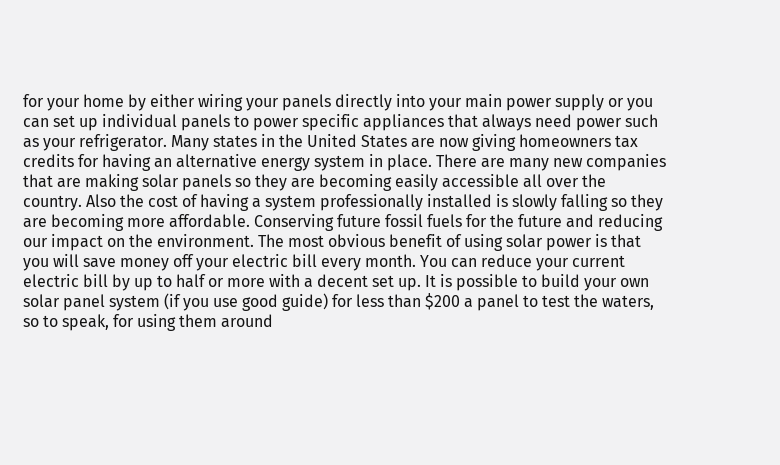for your home by either wiring your panels directly into your main power supply or you can set up individual panels to power specific appliances that always need power such as your refrigerator. Many states in the United States are now giving homeowners tax credits for having an alternative energy system in place. There are many new companies that are making solar panels so they are becoming easily accessible all over the country. Also the cost of having a system professionally installed is slowly falling so they are becoming more affordable. Conserving future fossil fuels for the future and reducing our impact on the environment. The most obvious benefit of using solar power is that you will save money off your electric bill every month. You can reduce your current electric bill by up to half or more with a decent set up. It is possible to build your own solar panel system (if you use good guide) for less than $200 a panel to test the waters, so to speak, for using them around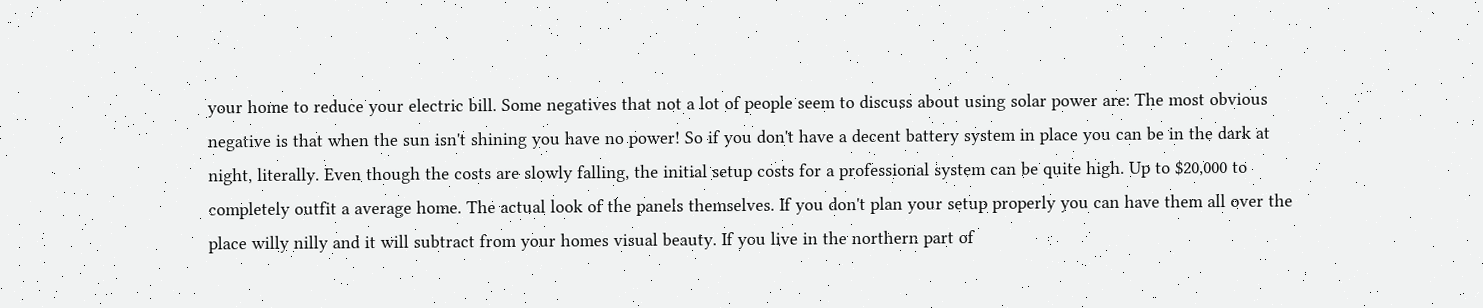your home to reduce your electric bill. Some negatives that not a lot of people seem to discuss about using solar power are: The most obvious negative is that when the sun isn't shining you have no power! So if you don't have a decent battery system in place you can be in the dark at night, literally. Even though the costs are slowly falling, the initial setup costs for a professional system can be quite high. Up to $20,000 to completely outfit a average home. The actual look of the panels themselves. If you don't plan your setup properly you can have them all over the place willy nilly and it will subtract from your homes visual beauty. If you live in the northern part of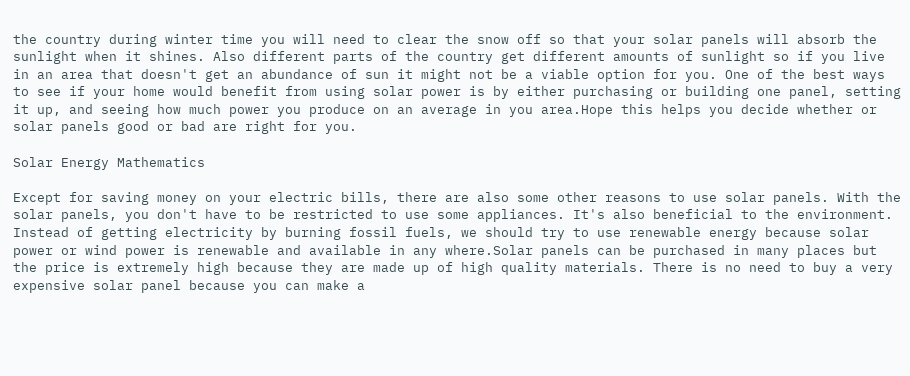the country during winter time you will need to clear the snow off so that your solar panels will absorb the sunlight when it shines. Also different parts of the country get different amounts of sunlight so if you live in an area that doesn't get an abundance of sun it might not be a viable option for you. One of the best ways to see if your home would benefit from using solar power is by either purchasing or building one panel, setting it up, and seeing how much power you produce on an average in you area.Hope this helps you decide whether or solar panels good or bad are right for you.

Solar Energy Mathematics

Except for saving money on your electric bills, there are also some other reasons to use solar panels. With the solar panels, you don't have to be restricted to use some appliances. It's also beneficial to the environment. Instead of getting electricity by burning fossil fuels, we should try to use renewable energy because solar power or wind power is renewable and available in any where.Solar panels can be purchased in many places but the price is extremely high because they are made up of high quality materials. There is no need to buy a very expensive solar panel because you can make a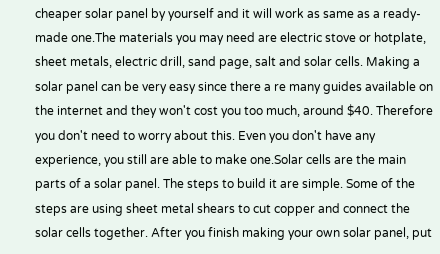cheaper solar panel by yourself and it will work as same as a ready-made one.The materials you may need are electric stove or hotplate, sheet metals, electric drill, sand page, salt and solar cells. Making a solar panel can be very easy since there a re many guides available on the internet and they won't cost you too much, around $40. Therefore you don't need to worry about this. Even you don't have any experience, you still are able to make one.Solar cells are the main parts of a solar panel. The steps to build it are simple. Some of the steps are using sheet metal shears to cut copper and connect the solar cells together. After you finish making your own solar panel, put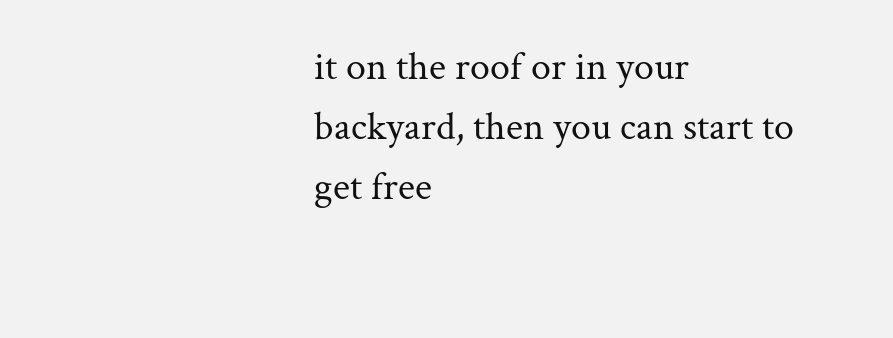it on the roof or in your backyard, then you can start to get free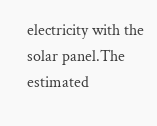electricity with the solar panel.The estimated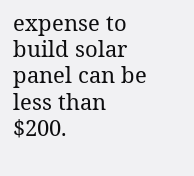expense to build solar panel can be less than $200.